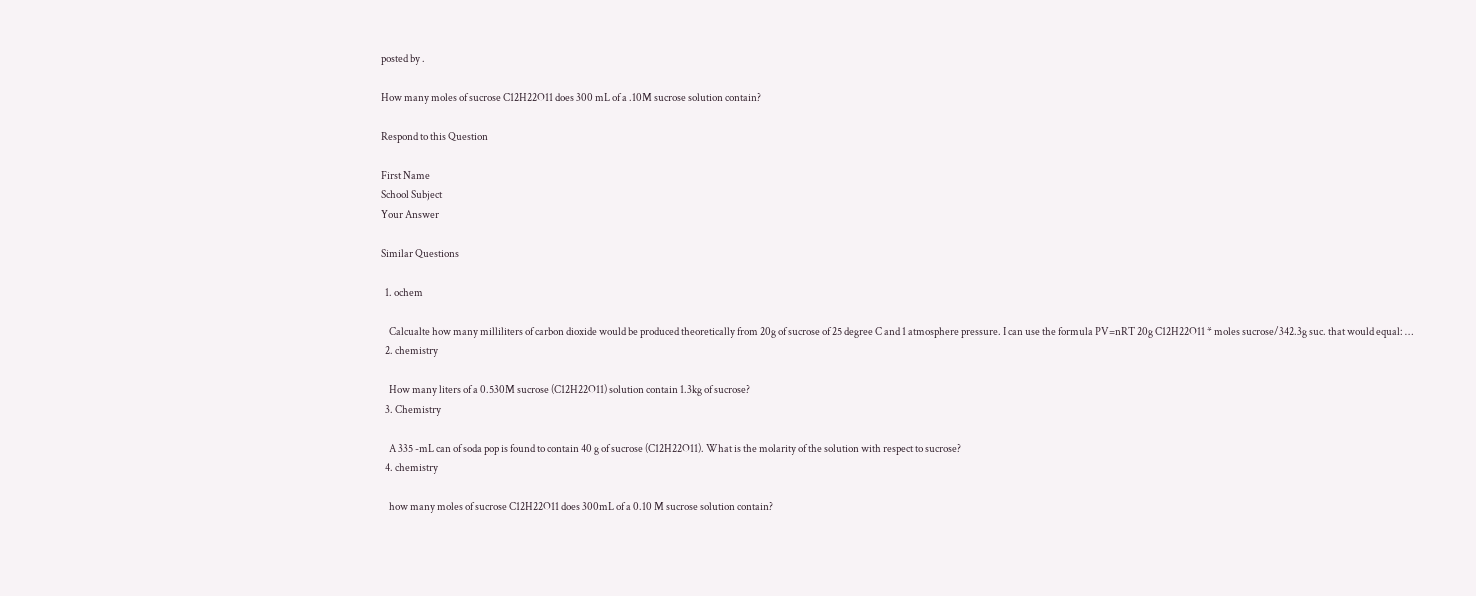posted by .

How many moles of sucrose C12H22O11 does 300 mL of a .10M sucrose solution contain?

Respond to this Question

First Name
School Subject
Your Answer

Similar Questions

  1. ochem

    Calcualte how many milliliters of carbon dioxide would be produced theoretically from 20g of sucrose of 25 degree C and 1 atmosphere pressure. I can use the formula PV=nRT 20g C12H22O11 * moles sucrose/342.3g suc. that would equal: …
  2. chemistry

    How many liters of a 0.530M sucrose (C12H22O11) solution contain 1.3kg of sucrose?
  3. Chemistry

    A 335 -mL can of soda pop is found to contain 40 g of sucrose (C12H22O11). What is the molarity of the solution with respect to sucrose?
  4. chemistry

    how many moles of sucrose C12H22O11 does 300mL of a 0.10 M sucrose solution contain?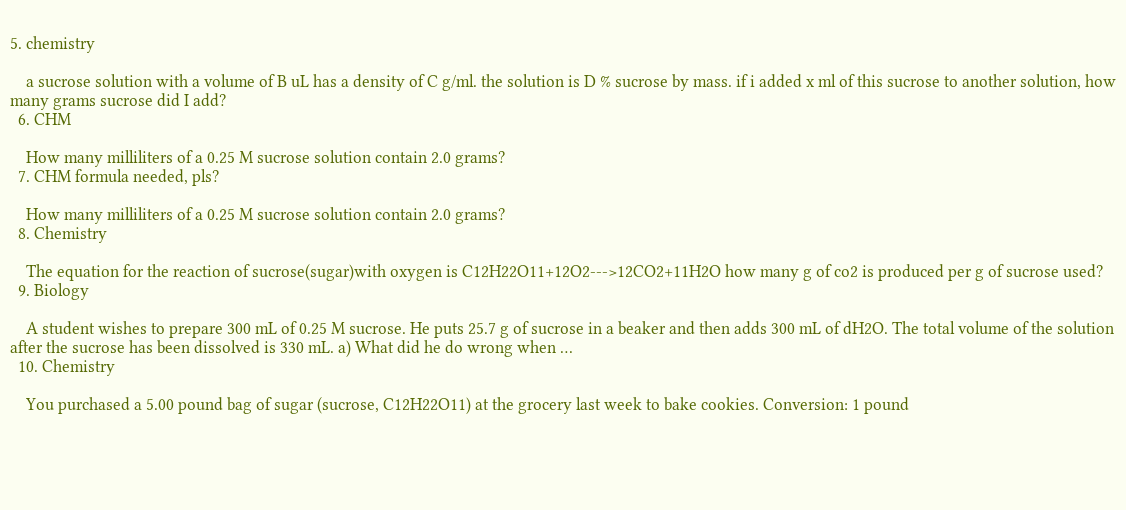5. chemistry

    a sucrose solution with a volume of B uL has a density of C g/ml. the solution is D % sucrose by mass. if i added x ml of this sucrose to another solution, how many grams sucrose did I add?
  6. CHM

    How many milliliters of a 0.25 M sucrose solution contain 2.0 grams?
  7. CHM formula needed, pls?

    How many milliliters of a 0.25 M sucrose solution contain 2.0 grams?
  8. Chemistry

    The equation for the reaction of sucrose(sugar)with oxygen is C12H22O11+12O2--->12CO2+11H2O how many g of co2 is produced per g of sucrose used?
  9. Biology

    A student wishes to prepare 300 mL of 0.25 M sucrose. He puts 25.7 g of sucrose in a beaker and then adds 300 mL of dH2O. The total volume of the solution after the sucrose has been dissolved is 330 mL. a) What did he do wrong when …
  10. Chemistry

    You purchased a 5.00 pound bag of sugar (sucrose, C12H22O11) at the grocery last week to bake cookies. Conversion: 1 pound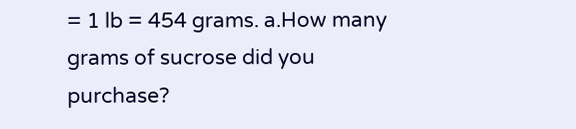= 1 lb = 454 grams. a.How many grams of sucrose did you purchase?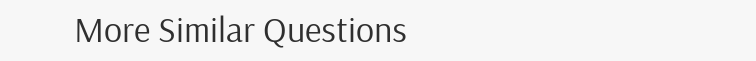More Similar Questions